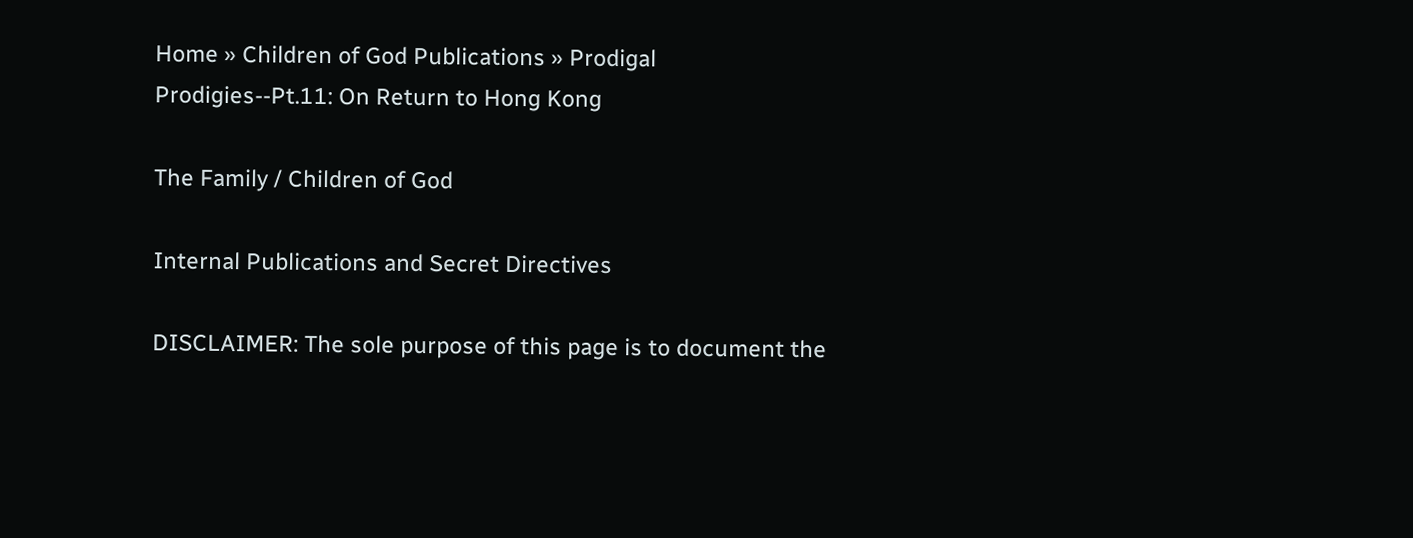Home » Children of God Publications » Prodigal Prodigies--Pt.11: On Return to Hong Kong

The Family / Children of God

Internal Publications and Secret Directives

DISCLAIMER: The sole purpose of this page is to document the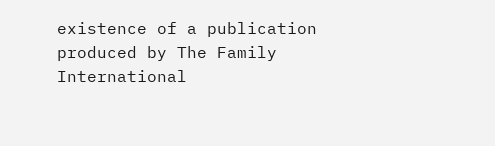existence of a publication produced by The Family International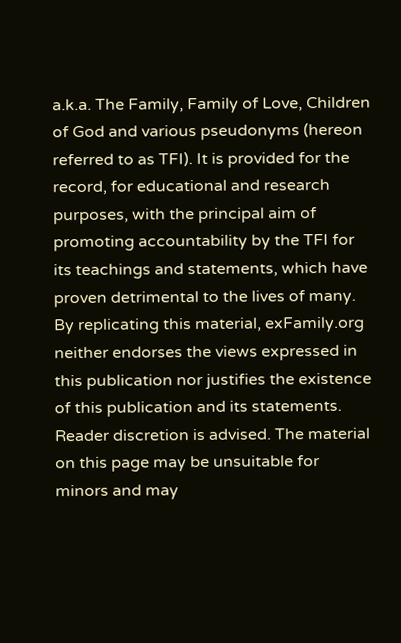a.k.a. The Family, Family of Love, Children of God and various pseudonyms (hereon referred to as TFI). It is provided for the record, for educational and research purposes, with the principal aim of promoting accountability by the TFI for its teachings and statements, which have proven detrimental to the lives of many. By replicating this material, exFamily.org neither endorses the views expressed in this publication nor justifies the existence of this publication and its statements. Reader discretion is advised. The material on this page may be unsuitable for minors and may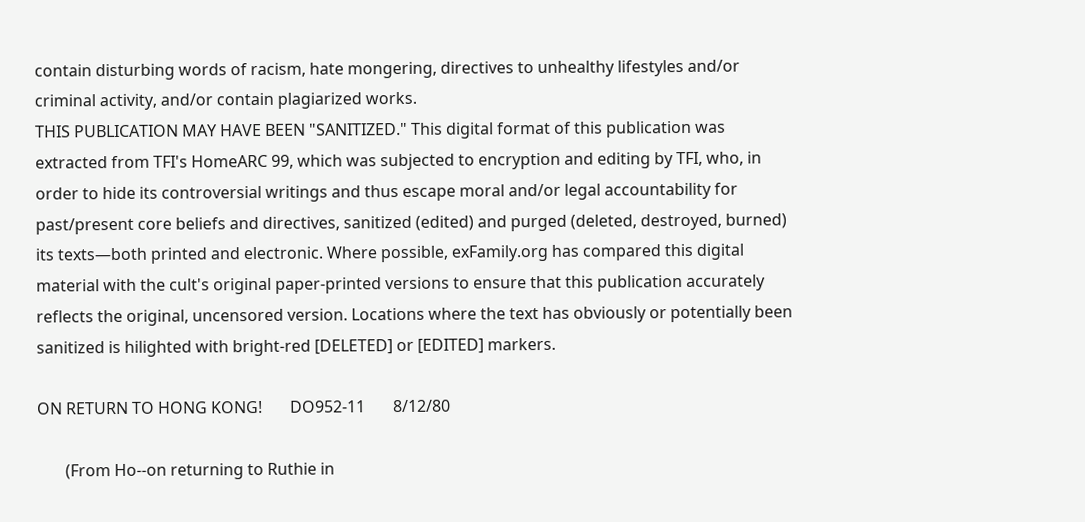contain disturbing words of racism, hate mongering, directives to unhealthy lifestyles and/or criminal activity, and/or contain plagiarized works.
THIS PUBLICATION MAY HAVE BEEN "SANITIZED." This digital format of this publication was extracted from TFI's HomeARC 99, which was subjected to encryption and editing by TFI, who, in order to hide its controversial writings and thus escape moral and/or legal accountability for past/present core beliefs and directives, sanitized (edited) and purged (deleted, destroyed, burned) its texts—both printed and electronic. Where possible, exFamily.org has compared this digital material with the cult's original paper-printed versions to ensure that this publication accurately reflects the original, uncensored version. Locations where the text has obviously or potentially been sanitized is hilighted with bright-red [DELETED] or [EDITED] markers.

ON RETURN TO HONG KONG!       DO952-11       8/12/80

       (From Ho--on returning to Ruthie in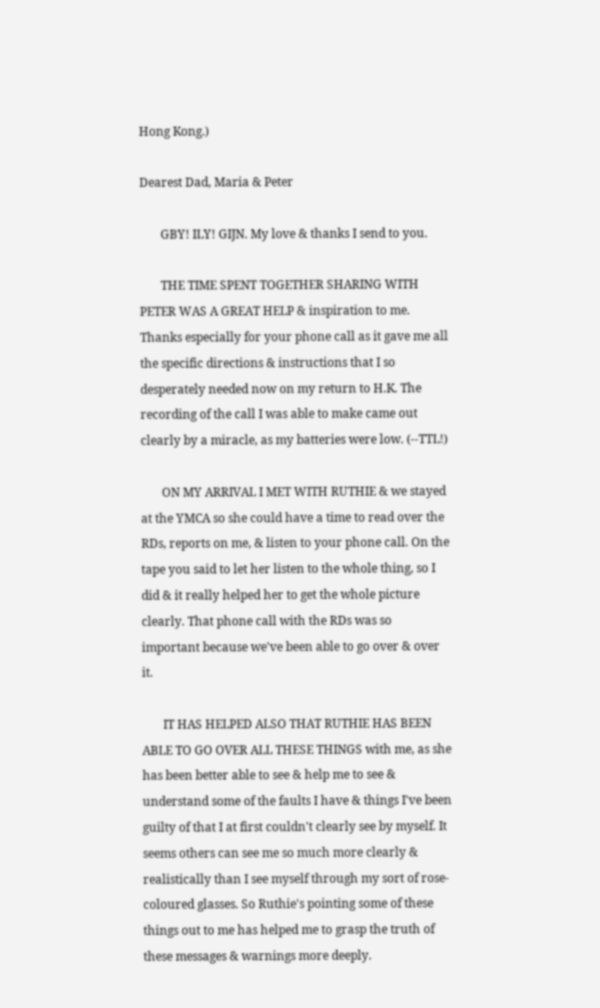Hong Kong.)

Dearest Dad, Maria & Peter

       GBY! ILY! GIJN. My love & thanks I send to you.

       THE TIME SPENT TOGETHER SHARING WITH PETER WAS A GREAT HELP & inspiration to me. Thanks especially for your phone call as it gave me all the specific directions & instructions that I so desperately needed now on my return to H.K. The recording of the call I was able to make came out clearly by a miracle, as my batteries were low. (--TTL!)

       ON MY ARRIVAL I MET WITH RUTHIE & we stayed at the YMCA so she could have a time to read over the RDs, reports on me, & listen to your phone call. On the tape you said to let her listen to the whole thing, so I did & it really helped her to get the whole picture clearly. That phone call with the RDs was so important because we've been able to go over & over it.

       IT HAS HELPED ALSO THAT RUTHIE HAS BEEN ABLE TO GO OVER ALL THESE THINGS with me, as she has been better able to see & help me to see & understand some of the faults I have & things I've been guilty of that I at first couldn't clearly see by myself. It seems others can see me so much more clearly & realistically than I see myself through my sort of rose-coloured glasses. So Ruthie's pointing some of these things out to me has helped me to grasp the truth of these messages & warnings more deeply.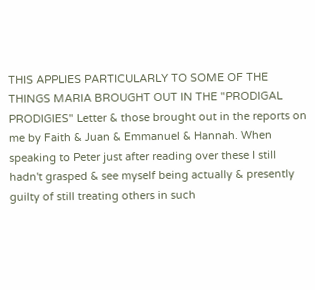THIS APPLIES PARTICULARLY TO SOME OF THE THINGS MARIA BROUGHT OUT IN THE "PRODIGAL PRODIGIES" Letter & those brought out in the reports on me by Faith & Juan & Emmanuel & Hannah. When speaking to Peter just after reading over these I still hadn't grasped & see myself being actually & presently guilty of still treating others in such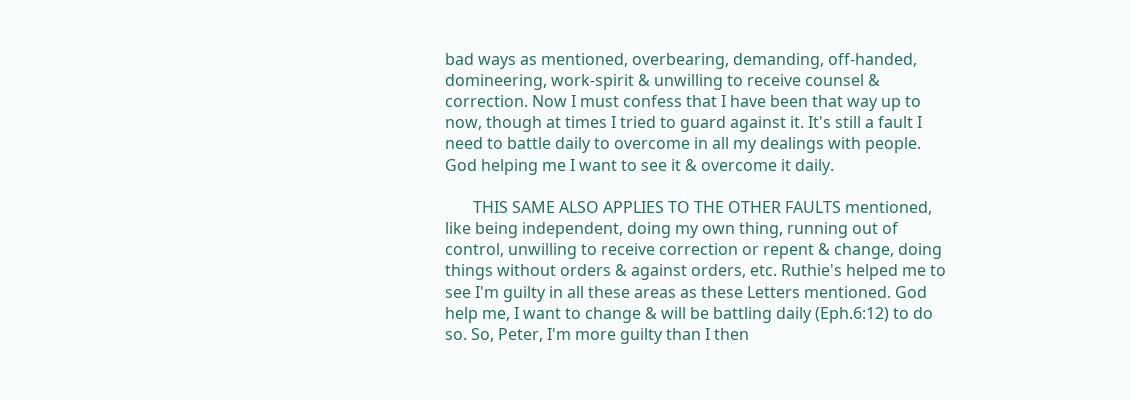bad ways as mentioned, overbearing, demanding, off-handed, domineering, work-spirit & unwilling to receive counsel & correction. Now I must confess that I have been that way up to now, though at times I tried to guard against it. It's still a fault I need to battle daily to overcome in all my dealings with people. God helping me I want to see it & overcome it daily.

       THIS SAME ALSO APPLIES TO THE OTHER FAULTS mentioned, like being independent, doing my own thing, running out of control, unwilling to receive correction or repent & change, doing things without orders & against orders, etc. Ruthie's helped me to see I'm guilty in all these areas as these Letters mentioned. God help me, I want to change & will be battling daily (Eph.6:12) to do so. So, Peter, I'm more guilty than I then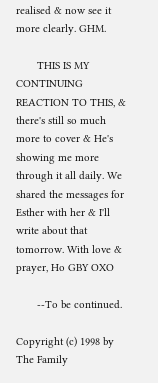realised & now see it more clearly. GHM.

       THIS IS MY CONTINUING REACTION TO THIS, & there's still so much more to cover & He's showing me more through it all daily. We shared the messages for Esther with her & I'll write about that tomorrow. With love & prayer, Ho GBY OXO

       --To be continued.

Copyright (c) 1998 by The Family